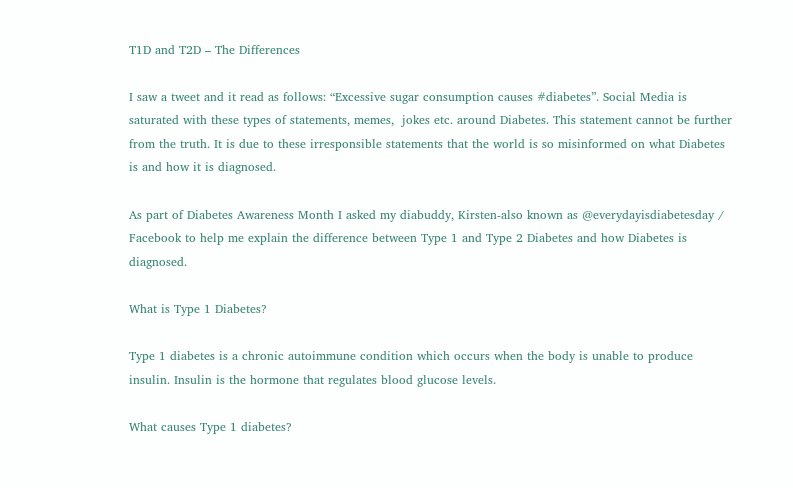T1D and T2D – The Differences

I saw a tweet and it read as follows: “Excessive sugar consumption causes #diabetes”. Social Media is saturated with these types of statements, memes,  jokes etc. around Diabetes. This statement cannot be further from the truth. It is due to these irresponsible statements that the world is so misinformed on what Diabetes is and how it is diagnosed.

As part of Diabetes Awareness Month I asked my diabuddy, Kirsten-also known as @everydayisdiabetesday / Facebook to help me explain the difference between Type 1 and Type 2 Diabetes and how Diabetes is diagnosed.

What is Type 1 Diabetes?

Type 1 diabetes is a chronic autoimmune condition which occurs when the body is unable to produce insulin. Insulin is the hormone that regulates blood glucose levels.

What causes Type 1 diabetes?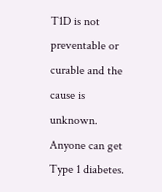T1D is not preventable or curable and the cause is unknown. Anyone can get Type 1 diabetes.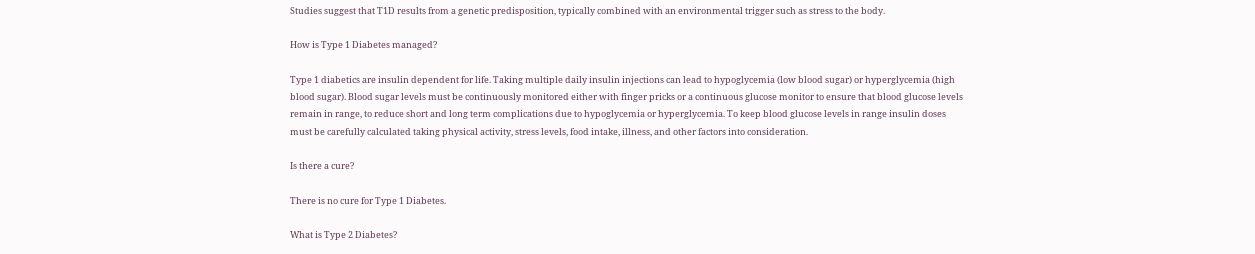Studies suggest that T1D results from a genetic predisposition, typically combined with an environmental trigger such as stress to the body.

How is Type 1 Diabetes managed?

Type 1 diabetics are insulin dependent for life. Taking multiple daily insulin injections can lead to hypoglycemia (low blood sugar) or hyperglycemia (high blood sugar). Blood sugar levels must be continuously monitored either with finger pricks or a continuous glucose monitor to ensure that blood glucose levels remain in range, to reduce short and long term complications due to hypoglycemia or hyperglycemia. To keep blood glucose levels in range insulin doses must be carefully calculated taking physical activity, stress levels, food intake, illness, and other factors into consideration.

Is there a cure?

There is no cure for Type 1 Diabetes.

What is Type 2 Diabetes?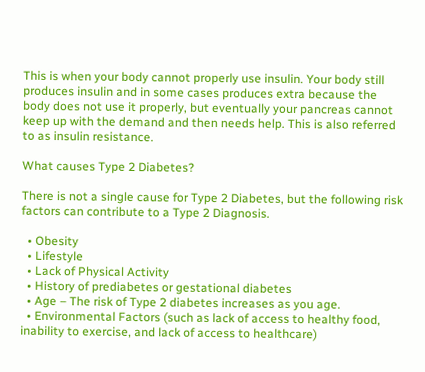This is when your body cannot properly use insulin. Your body still produces insulin and in some cases produces extra because the body does not use it properly, but eventually your pancreas cannot keep up with the demand and then needs help. This is also referred to as insulin resistance.

What causes Type 2 Diabetes?

There is not a single cause for Type 2 Diabetes, but the following risk factors can contribute to a Type 2 Diagnosis.

  • Obesity
  • Lifestyle
  • Lack of Physical Activity
  • History of prediabetes or gestational diabetes
  • Age – The risk of Type 2 diabetes increases as you age.
  • Environmental Factors (such as lack of access to healthy food, inability to exercise, and lack of access to healthcare)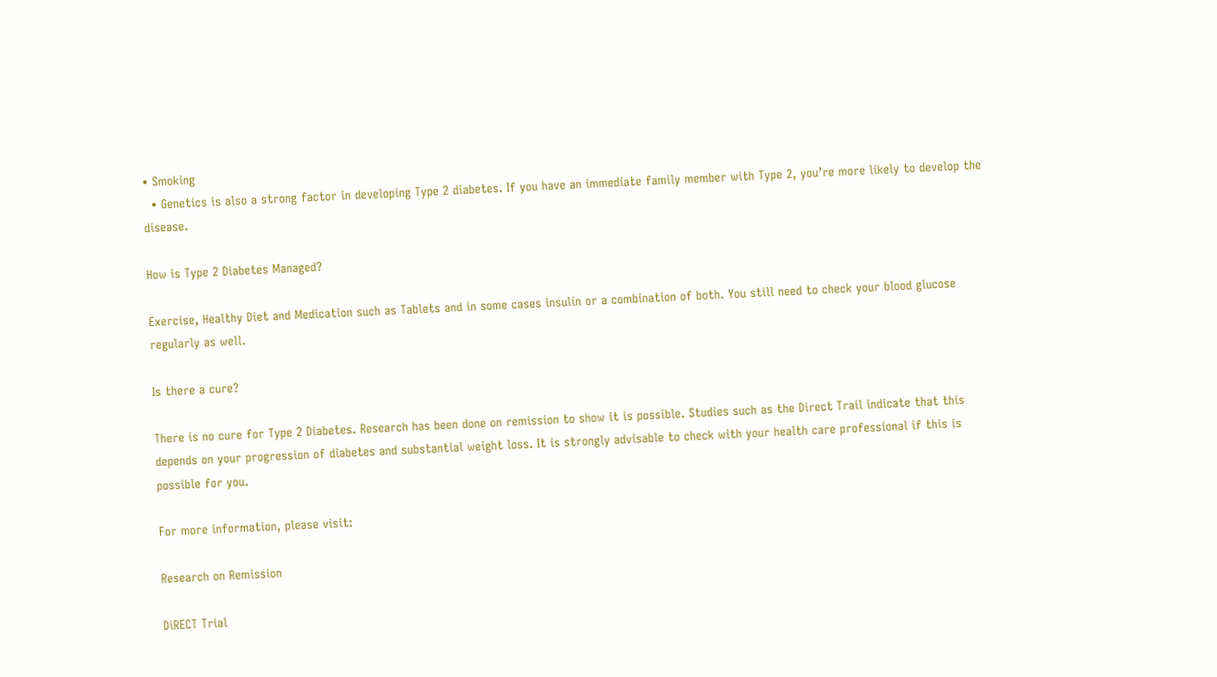• Smoking
  • Genetics is also a strong factor in developing Type 2 diabetes. If you have an immediate family member with Type 2, you’re more likely to develop the disease.

How is Type 2 Diabetes Managed?

Exercise, Healthy Diet and Medication such as Tablets and in some cases insulin or a combination of both. You still need to check your blood glucose regularly as well.

Is there a cure?

There is no cure for Type 2 Diabetes. Research has been done on remission to show it is possible. Studies such as the Direct Trail indicate that this depends on your progression of diabetes and substantial weight loss. It is strongly advisable to check with your health care professional if this is possible for you.

For more information, please visit:

Research on Remission

DiRECT Trial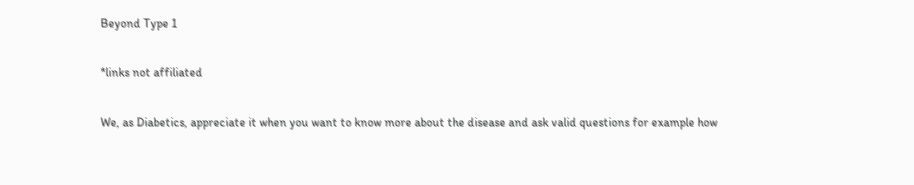Beyond Type 1

*links not affiliated

We, as Diabetics, appreciate it when you want to know more about the disease and ask valid questions for example how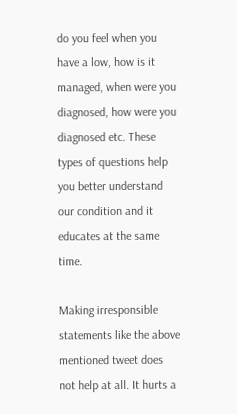do you feel when you have a low, how is it managed, when were you diagnosed, how were you diagnosed etc. These types of questions help you better understand our condition and it educates at the same time.

Making irresponsible statements like the above mentioned tweet does not help at all. It hurts a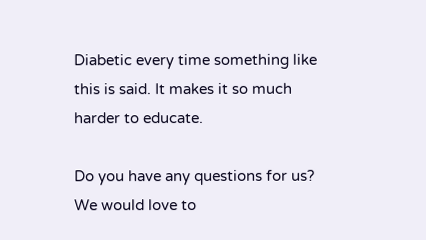Diabetic every time something like this is said. It makes it so much harder to educate.

Do you have any questions for us? We would love to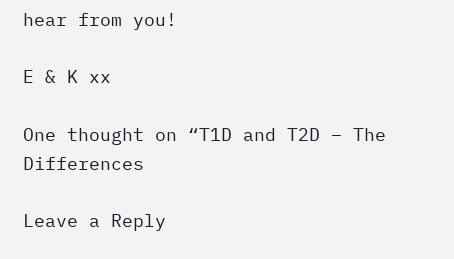hear from you!

E & K xx

One thought on “T1D and T2D – The Differences

Leave a Reply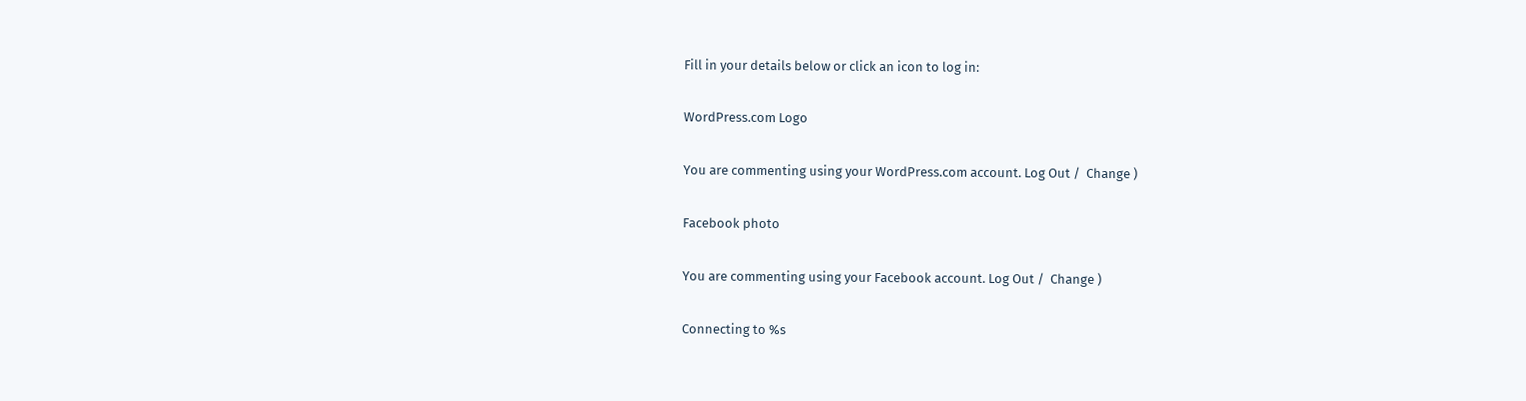Fill in your details below or click an icon to log in:

WordPress.com Logo

You are commenting using your WordPress.com account. Log Out /  Change )

Facebook photo

You are commenting using your Facebook account. Log Out /  Change )

Connecting to %s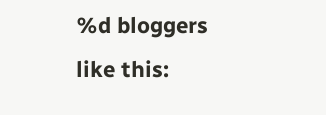%d bloggers like this: